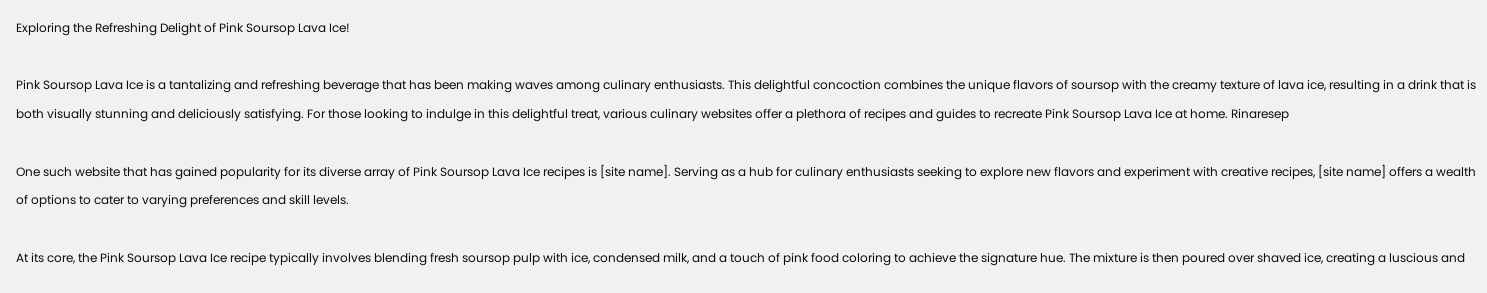Exploring the Refreshing Delight of Pink Soursop Lava Ice!

Pink Soursop Lava Ice is a tantalizing and refreshing beverage that has been making waves among culinary enthusiasts. This delightful concoction combines the unique flavors of soursop with the creamy texture of lava ice, resulting in a drink that is both visually stunning and deliciously satisfying. For those looking to indulge in this delightful treat, various culinary websites offer a plethora of recipes and guides to recreate Pink Soursop Lava Ice at home. Rinaresep

One such website that has gained popularity for its diverse array of Pink Soursop Lava Ice recipes is [site name]. Serving as a hub for culinary enthusiasts seeking to explore new flavors and experiment with creative recipes, [site name] offers a wealth of options to cater to varying preferences and skill levels.

At its core, the Pink Soursop Lava Ice recipe typically involves blending fresh soursop pulp with ice, condensed milk, and a touch of pink food coloring to achieve the signature hue. The mixture is then poured over shaved ice, creating a luscious and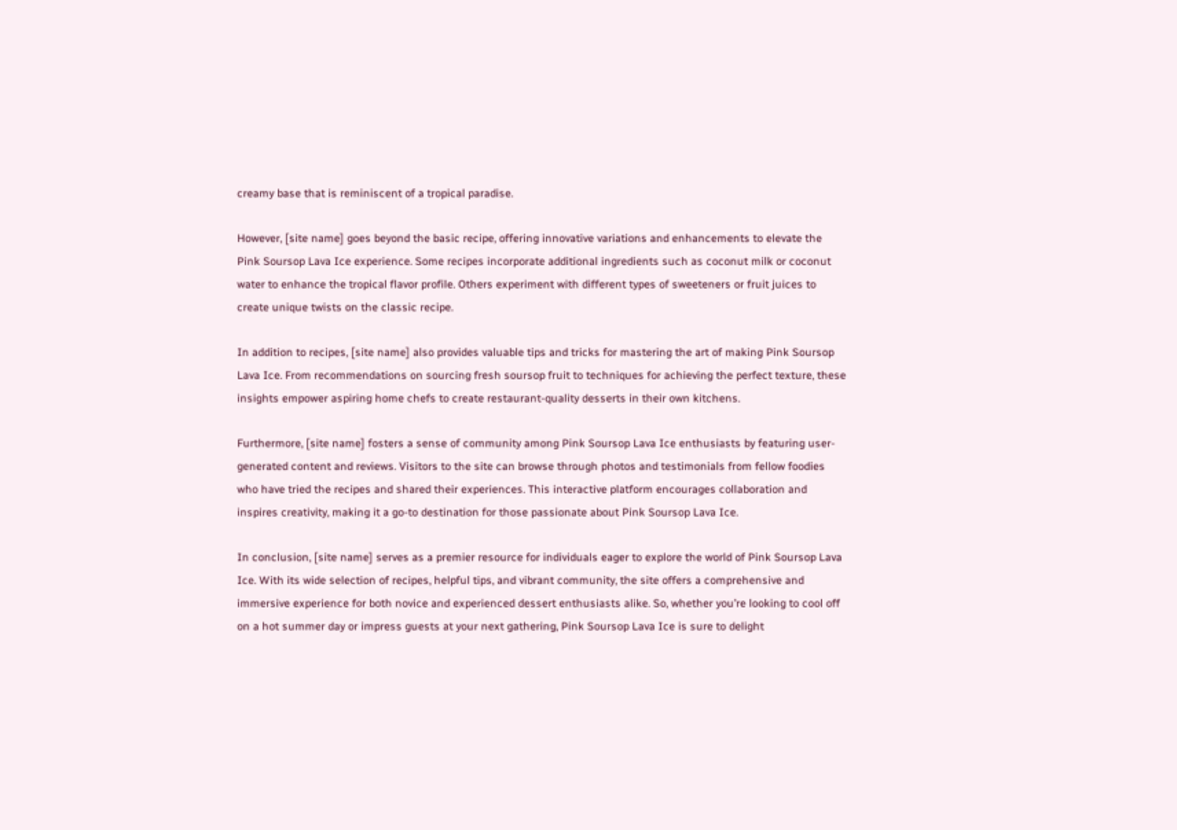creamy base that is reminiscent of a tropical paradise.

However, [site name] goes beyond the basic recipe, offering innovative variations and enhancements to elevate the Pink Soursop Lava Ice experience. Some recipes incorporate additional ingredients such as coconut milk or coconut water to enhance the tropical flavor profile. Others experiment with different types of sweeteners or fruit juices to create unique twists on the classic recipe.

In addition to recipes, [site name] also provides valuable tips and tricks for mastering the art of making Pink Soursop Lava Ice. From recommendations on sourcing fresh soursop fruit to techniques for achieving the perfect texture, these insights empower aspiring home chefs to create restaurant-quality desserts in their own kitchens.

Furthermore, [site name] fosters a sense of community among Pink Soursop Lava Ice enthusiasts by featuring user-generated content and reviews. Visitors to the site can browse through photos and testimonials from fellow foodies who have tried the recipes and shared their experiences. This interactive platform encourages collaboration and inspires creativity, making it a go-to destination for those passionate about Pink Soursop Lava Ice.

In conclusion, [site name] serves as a premier resource for individuals eager to explore the world of Pink Soursop Lava Ice. With its wide selection of recipes, helpful tips, and vibrant community, the site offers a comprehensive and immersive experience for both novice and experienced dessert enthusiasts alike. So, whether you’re looking to cool off on a hot summer day or impress guests at your next gathering, Pink Soursop Lava Ice is sure to delight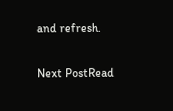and refresh.

Next PostRead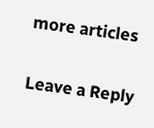more articles

Leave a Reply